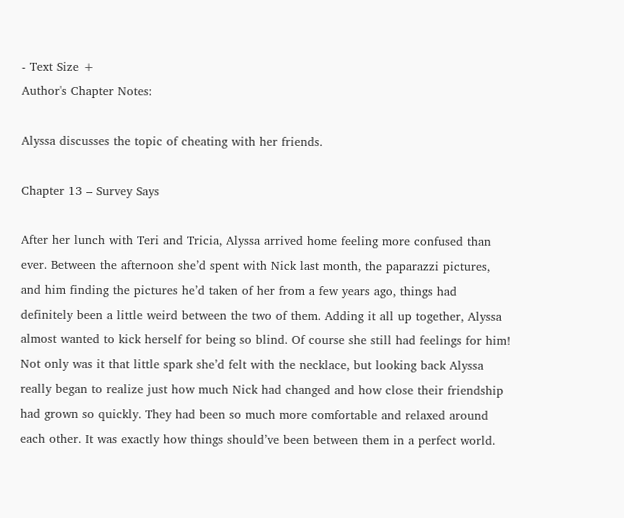- Text Size +
Author's Chapter Notes:

Alyssa discusses the topic of cheating with her friends.

Chapter 13 – Survey Says

After her lunch with Teri and Tricia, Alyssa arrived home feeling more confused than ever. Between the afternoon she’d spent with Nick last month, the paparazzi pictures, and him finding the pictures he’d taken of her from a few years ago, things had definitely been a little weird between the two of them. Adding it all up together, Alyssa almost wanted to kick herself for being so blind. Of course she still had feelings for him! Not only was it that little spark she’d felt with the necklace, but looking back Alyssa really began to realize just how much Nick had changed and how close their friendship had grown so quickly. They had been so much more comfortable and relaxed around each other. It was exactly how things should’ve been between them in a perfect world.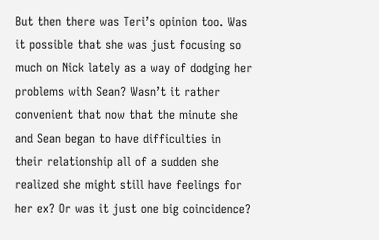But then there was Teri’s opinion too. Was it possible that she was just focusing so much on Nick lately as a way of dodging her problems with Sean? Wasn’t it rather convenient that now that the minute she and Sean began to have difficulties in their relationship all of a sudden she realized she might still have feelings for her ex? Or was it just one big coincidence?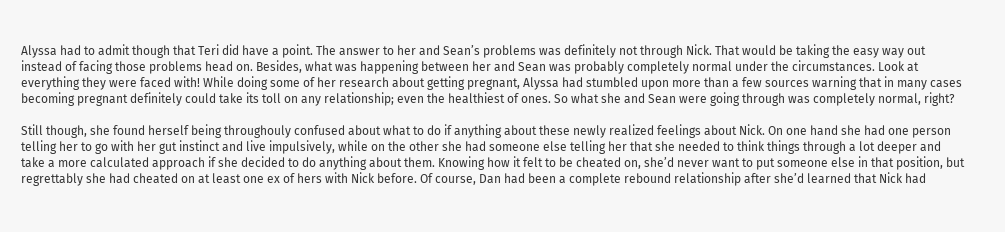Alyssa had to admit though that Teri did have a point. The answer to her and Sean’s problems was definitely not through Nick. That would be taking the easy way out instead of facing those problems head on. Besides, what was happening between her and Sean was probably completely normal under the circumstances. Look at everything they were faced with! While doing some of her research about getting pregnant, Alyssa had stumbled upon more than a few sources warning that in many cases becoming pregnant definitely could take its toll on any relationship; even the healthiest of ones. So what she and Sean were going through was completely normal, right?

Still though, she found herself being throughouly confused about what to do if anything about these newly realized feelings about Nick. On one hand she had one person telling her to go with her gut instinct and live impulsively, while on the other she had someone else telling her that she needed to think things through a lot deeper and take a more calculated approach if she decided to do anything about them. Knowing how it felt to be cheated on, she’d never want to put someone else in that position, but regrettably she had cheated on at least one ex of hers with Nick before. Of course, Dan had been a complete rebound relationship after she’d learned that Nick had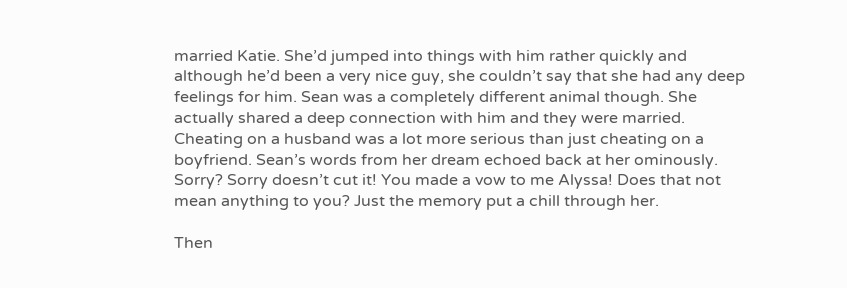married Katie. She’d jumped into things with him rather quickly and although he’d been a very nice guy, she couldn’t say that she had any deep feelings for him. Sean was a completely different animal though. She actually shared a deep connection with him and they were married. Cheating on a husband was a lot more serious than just cheating on a boyfriend. Sean’s words from her dream echoed back at her ominously. Sorry? Sorry doesn’t cut it! You made a vow to me Alyssa! Does that not mean anything to you? Just the memory put a chill through her.

Then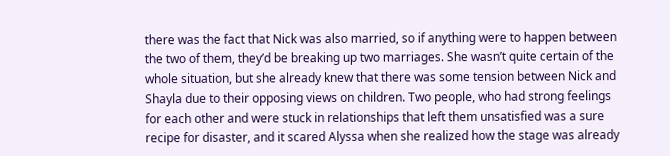there was the fact that Nick was also married, so if anything were to happen between the two of them, they’d be breaking up two marriages. She wasn’t quite certain of the whole situation, but she already knew that there was some tension between Nick and Shayla due to their opposing views on children. Two people, who had strong feelings for each other and were stuck in relationships that left them unsatisfied was a sure recipe for disaster, and it scared Alyssa when she realized how the stage was already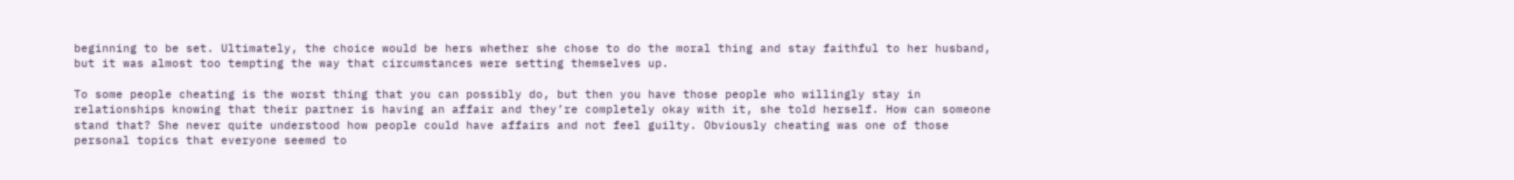beginning to be set. Ultimately, the choice would be hers whether she chose to do the moral thing and stay faithful to her husband, but it was almost too tempting the way that circumstances were setting themselves up.

To some people cheating is the worst thing that you can possibly do, but then you have those people who willingly stay in relationships knowing that their partner is having an affair and they’re completely okay with it, she told herself. How can someone stand that? She never quite understood how people could have affairs and not feel guilty. Obviously cheating was one of those personal topics that everyone seemed to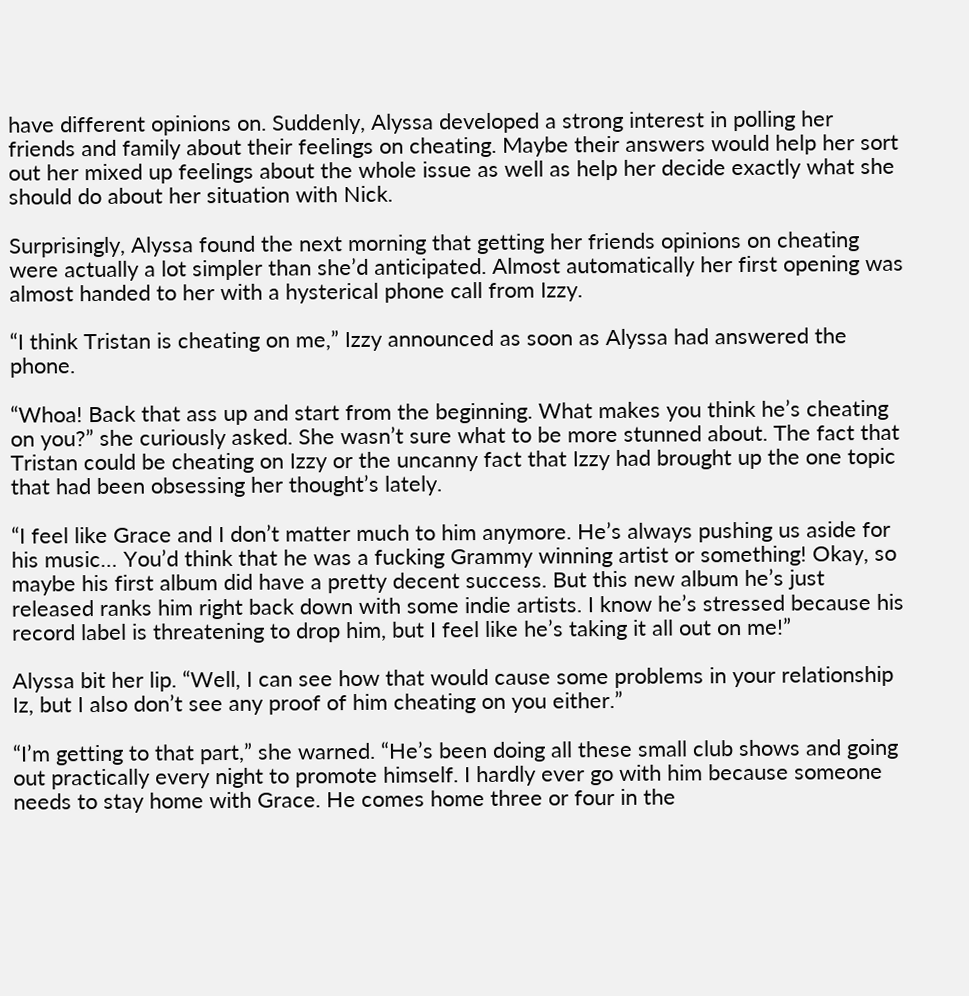have different opinions on. Suddenly, Alyssa developed a strong interest in polling her friends and family about their feelings on cheating. Maybe their answers would help her sort out her mixed up feelings about the whole issue as well as help her decide exactly what she should do about her situation with Nick.

Surprisingly, Alyssa found the next morning that getting her friends opinions on cheating were actually a lot simpler than she’d anticipated. Almost automatically her first opening was almost handed to her with a hysterical phone call from Izzy.

“I think Tristan is cheating on me,” Izzy announced as soon as Alyssa had answered the phone.

“Whoa! Back that ass up and start from the beginning. What makes you think he’s cheating on you?” she curiously asked. She wasn’t sure what to be more stunned about. The fact that Tristan could be cheating on Izzy or the uncanny fact that Izzy had brought up the one topic that had been obsessing her thought’s lately.

“I feel like Grace and I don’t matter much to him anymore. He’s always pushing us aside for his music… You’d think that he was a fucking Grammy winning artist or something! Okay, so maybe his first album did have a pretty decent success. But this new album he’s just released ranks him right back down with some indie artists. I know he’s stressed because his record label is threatening to drop him, but I feel like he’s taking it all out on me!”

Alyssa bit her lip. “Well, I can see how that would cause some problems in your relationship Iz, but I also don’t see any proof of him cheating on you either.”

“I’m getting to that part,” she warned. “He’s been doing all these small club shows and going out practically every night to promote himself. I hardly ever go with him because someone needs to stay home with Grace. He comes home three or four in the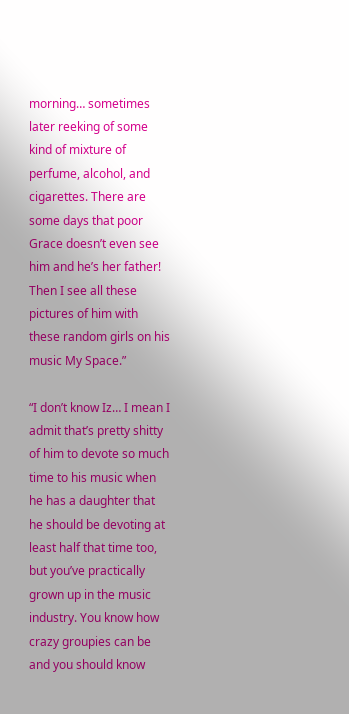morning… sometimes later reeking of some kind of mixture of perfume, alcohol, and cigarettes. There are some days that poor Grace doesn’t even see him and he’s her father! Then I see all these pictures of him with these random girls on his music My Space.”

“I don’t know Iz… I mean I admit that’s pretty shitty of him to devote so much time to his music when he has a daughter that he should be devoting at least half that time too, but you’ve practically grown up in the music industry. You know how crazy groupies can be and you should know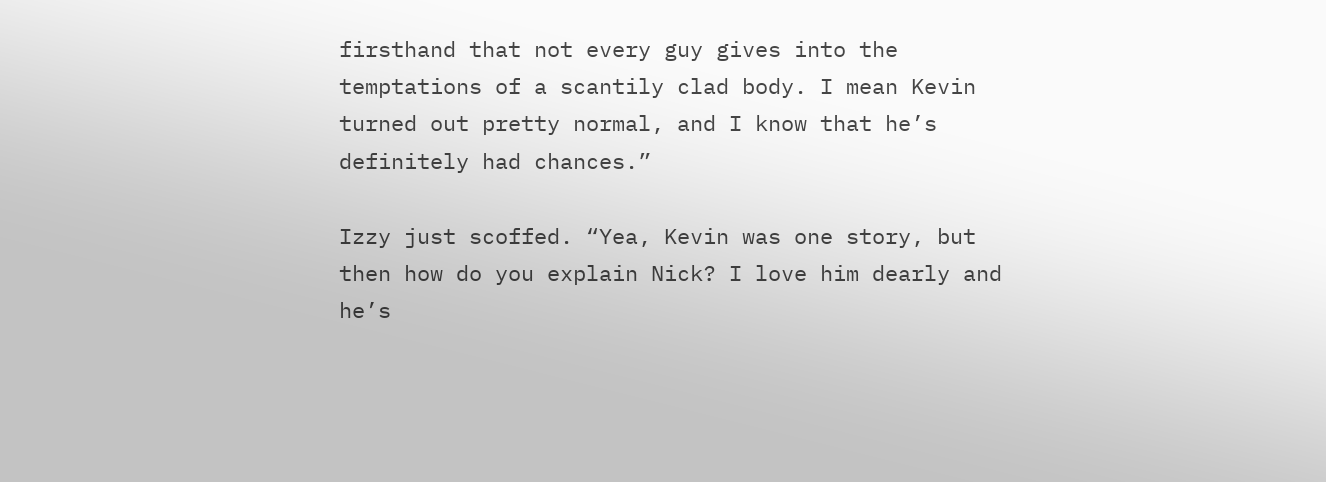firsthand that not every guy gives into the temptations of a scantily clad body. I mean Kevin turned out pretty normal, and I know that he’s definitely had chances.”

Izzy just scoffed. “Yea, Kevin was one story, but then how do you explain Nick? I love him dearly and he’s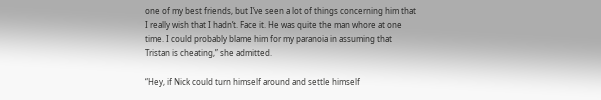one of my best friends, but I’ve seen a lot of things concerning him that I really wish that I hadn’t. Face it. He was quite the man whore at one time. I could probably blame him for my paranoia in assuming that Tristan is cheating,” she admitted.

“Hey, if Nick could turn himself around and settle himself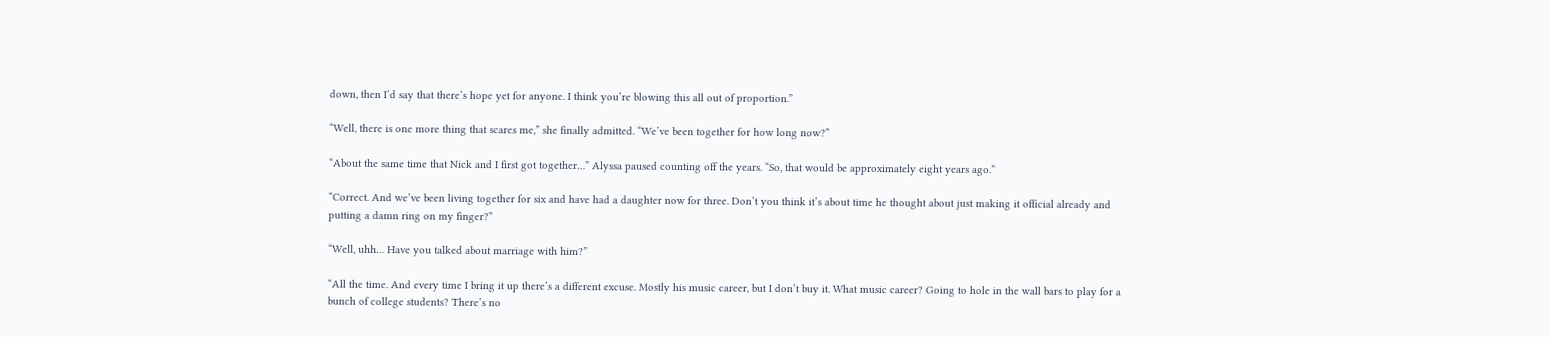down, then I’d say that there’s hope yet for anyone. I think you’re blowing this all out of proportion.”

“Well, there is one more thing that scares me,” she finally admitted. “We’ve been together for how long now?”

“About the same time that Nick and I first got together…” Alyssa paused counting off the years. “So, that would be approximately eight years ago.”

“Correct. And we’ve been living together for six and have had a daughter now for three. Don’t you think it’s about time he thought about just making it official already and putting a damn ring on my finger?”

“Well, uhh… Have you talked about marriage with him?”

“All the time. And every time I bring it up there’s a different excuse. Mostly his music career, but I don’t buy it. What music career? Going to hole in the wall bars to play for a bunch of college students? There’s no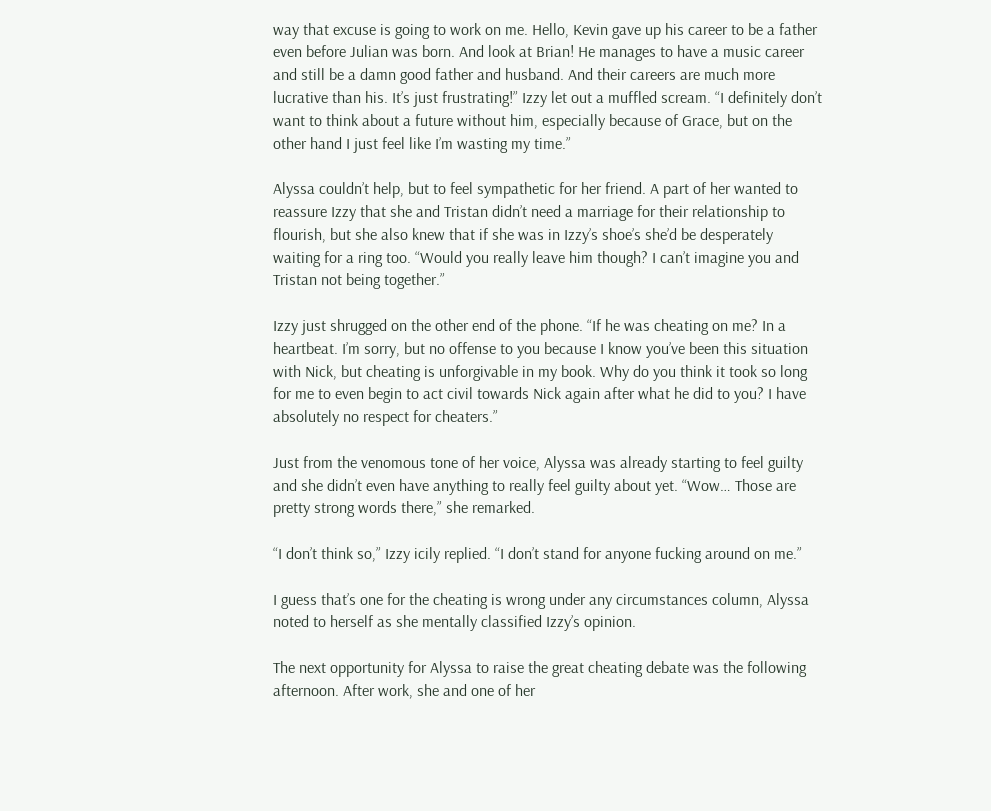way that excuse is going to work on me. Hello, Kevin gave up his career to be a father even before Julian was born. And look at Brian! He manages to have a music career and still be a damn good father and husband. And their careers are much more lucrative than his. It’s just frustrating!” Izzy let out a muffled scream. “I definitely don’t want to think about a future without him, especially because of Grace, but on the other hand I just feel like I’m wasting my time.”

Alyssa couldn’t help, but to feel sympathetic for her friend. A part of her wanted to reassure Izzy that she and Tristan didn’t need a marriage for their relationship to flourish, but she also knew that if she was in Izzy’s shoe’s she’d be desperately waiting for a ring too. “Would you really leave him though? I can’t imagine you and Tristan not being together.”

Izzy just shrugged on the other end of the phone. “If he was cheating on me? In a heartbeat. I’m sorry, but no offense to you because I know you’ve been this situation with Nick, but cheating is unforgivable in my book. Why do you think it took so long for me to even begin to act civil towards Nick again after what he did to you? I have absolutely no respect for cheaters.”

Just from the venomous tone of her voice, Alyssa was already starting to feel guilty and she didn’t even have anything to really feel guilty about yet. “Wow… Those are pretty strong words there,” she remarked.

“I don’t think so,” Izzy icily replied. “I don’t stand for anyone fucking around on me.”

I guess that’s one for the cheating is wrong under any circumstances column, Alyssa noted to herself as she mentally classified Izzy’s opinion.

The next opportunity for Alyssa to raise the great cheating debate was the following afternoon. After work, she and one of her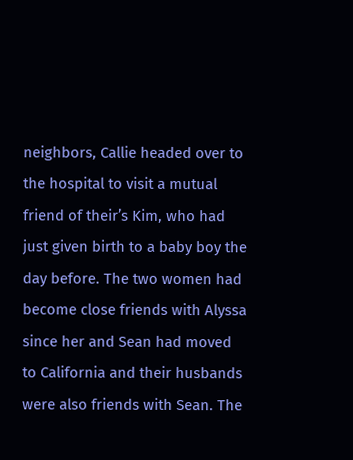neighbors, Callie headed over to the hospital to visit a mutual friend of their’s Kim, who had just given birth to a baby boy the day before. The two women had become close friends with Alyssa since her and Sean had moved to California and their husbands were also friends with Sean. The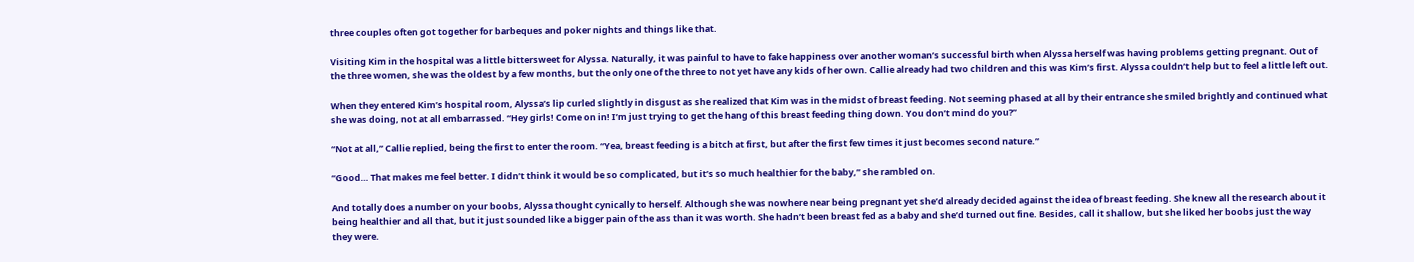three couples often got together for barbeques and poker nights and things like that.

Visiting Kim in the hospital was a little bittersweet for Alyssa. Naturally, it was painful to have to fake happiness over another woman’s successful birth when Alyssa herself was having problems getting pregnant. Out of the three women, she was the oldest by a few months, but the only one of the three to not yet have any kids of her own. Callie already had two children and this was Kim’s first. Alyssa couldn’t help but to feel a little left out.

When they entered Kim’s hospital room, Alyssa’s lip curled slightly in disgust as she realized that Kim was in the midst of breast feeding. Not seeming phased at all by their entrance she smiled brightly and continued what she was doing, not at all embarrassed. “Hey girls! Come on in! I’m just trying to get the hang of this breast feeding thing down. You don’t mind do you?”

“Not at all,” Callie replied, being the first to enter the room. “Yea, breast feeding is a bitch at first, but after the first few times it just becomes second nature.”

“Good… That makes me feel better. I didn’t think it would be so complicated, but it’s so much healthier for the baby,” she rambled on.

And totally does a number on your boobs, Alyssa thought cynically to herself. Although she was nowhere near being pregnant yet she’d already decided against the idea of breast feeding. She knew all the research about it being healthier and all that, but it just sounded like a bigger pain of the ass than it was worth. She hadn’t been breast fed as a baby and she’d turned out fine. Besides, call it shallow, but she liked her boobs just the way they were.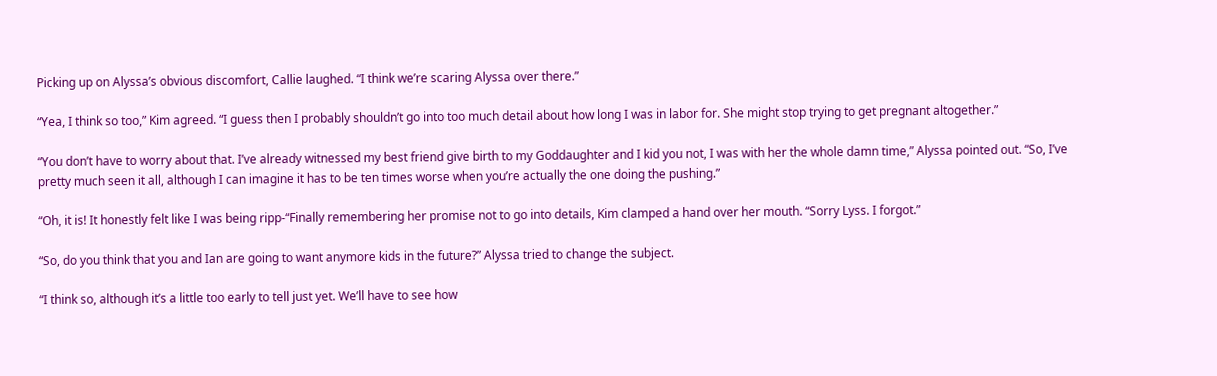Picking up on Alyssa’s obvious discomfort, Callie laughed. “I think we’re scaring Alyssa over there.”

“Yea, I think so too,” Kim agreed. “I guess then I probably shouldn’t go into too much detail about how long I was in labor for. She might stop trying to get pregnant altogether.”

“You don’t have to worry about that. I’ve already witnessed my best friend give birth to my Goddaughter and I kid you not, I was with her the whole damn time,” Alyssa pointed out. “So, I’ve pretty much seen it all, although I can imagine it has to be ten times worse when you’re actually the one doing the pushing.”

“Oh, it is! It honestly felt like I was being ripp-“Finally remembering her promise not to go into details, Kim clamped a hand over her mouth. “Sorry Lyss. I forgot.”

“So, do you think that you and Ian are going to want anymore kids in the future?” Alyssa tried to change the subject.

“I think so, although it’s a little too early to tell just yet. We’ll have to see how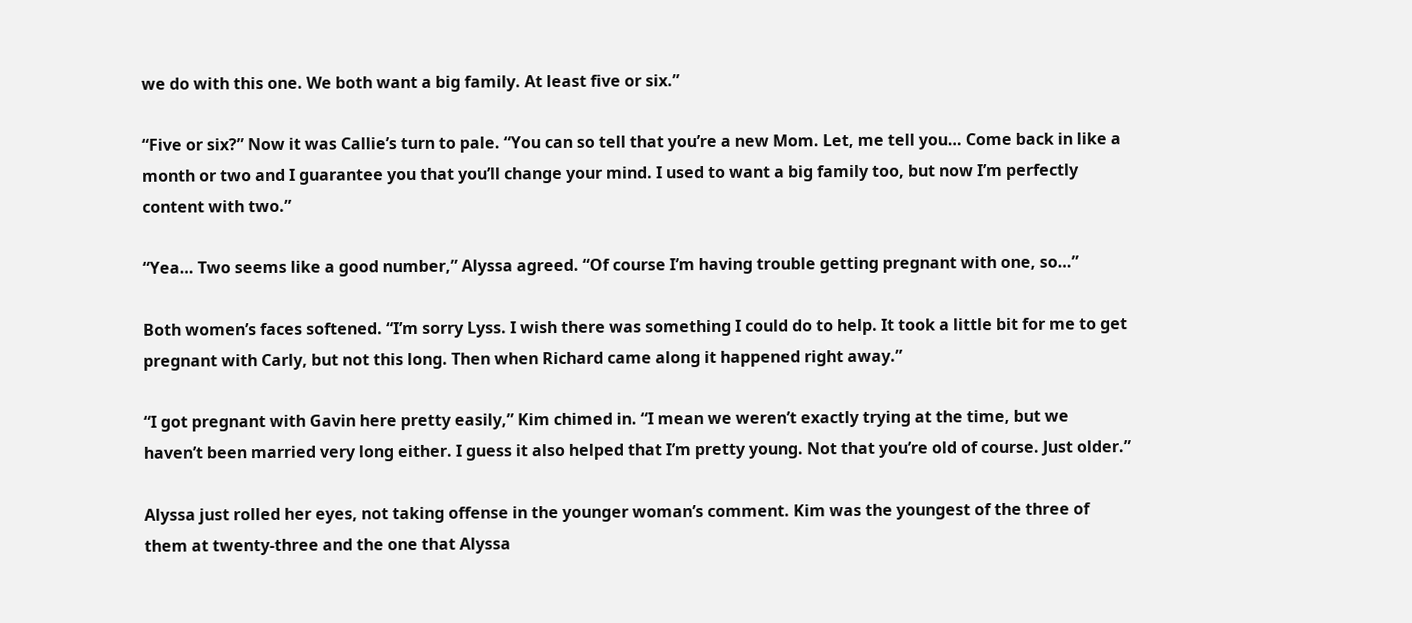we do with this one. We both want a big family. At least five or six.”

“Five or six?” Now it was Callie’s turn to pale. “You can so tell that you’re a new Mom. Let, me tell you… Come back in like a month or two and I guarantee you that you’ll change your mind. I used to want a big family too, but now I’m perfectly content with two.”

“Yea… Two seems like a good number,” Alyssa agreed. “Of course I’m having trouble getting pregnant with one, so…”

Both women’s faces softened. “I’m sorry Lyss. I wish there was something I could do to help. It took a little bit for me to get pregnant with Carly, but not this long. Then when Richard came along it happened right away.”

“I got pregnant with Gavin here pretty easily,” Kim chimed in. “I mean we weren’t exactly trying at the time, but we haven’t been married very long either. I guess it also helped that I’m pretty young. Not that you’re old of course. Just older.”

Alyssa just rolled her eyes, not taking offense in the younger woman’s comment. Kim was the youngest of the three of them at twenty-three and the one that Alyssa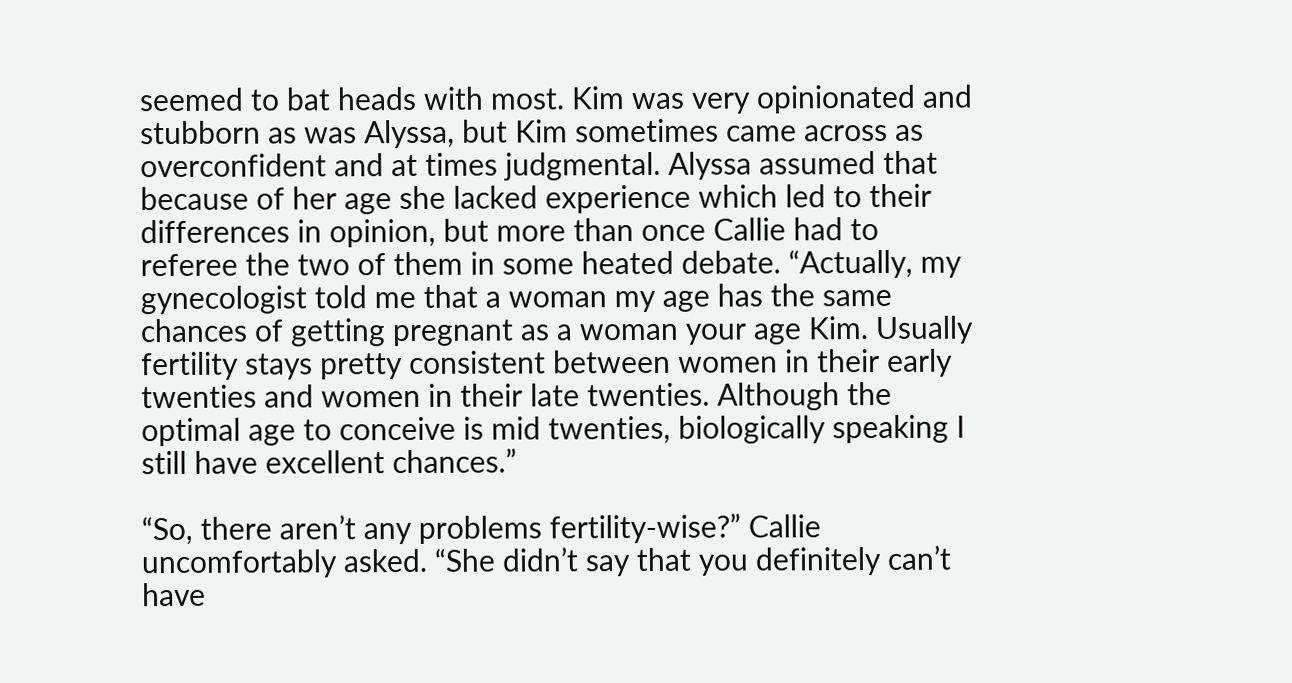seemed to bat heads with most. Kim was very opinionated and stubborn as was Alyssa, but Kim sometimes came across as overconfident and at times judgmental. Alyssa assumed that because of her age she lacked experience which led to their differences in opinion, but more than once Callie had to referee the two of them in some heated debate. “Actually, my gynecologist told me that a woman my age has the same chances of getting pregnant as a woman your age Kim. Usually fertility stays pretty consistent between women in their early twenties and women in their late twenties. Although the optimal age to conceive is mid twenties, biologically speaking I still have excellent chances.”

“So, there aren’t any problems fertility-wise?” Callie uncomfortably asked. “She didn’t say that you definitely can’t have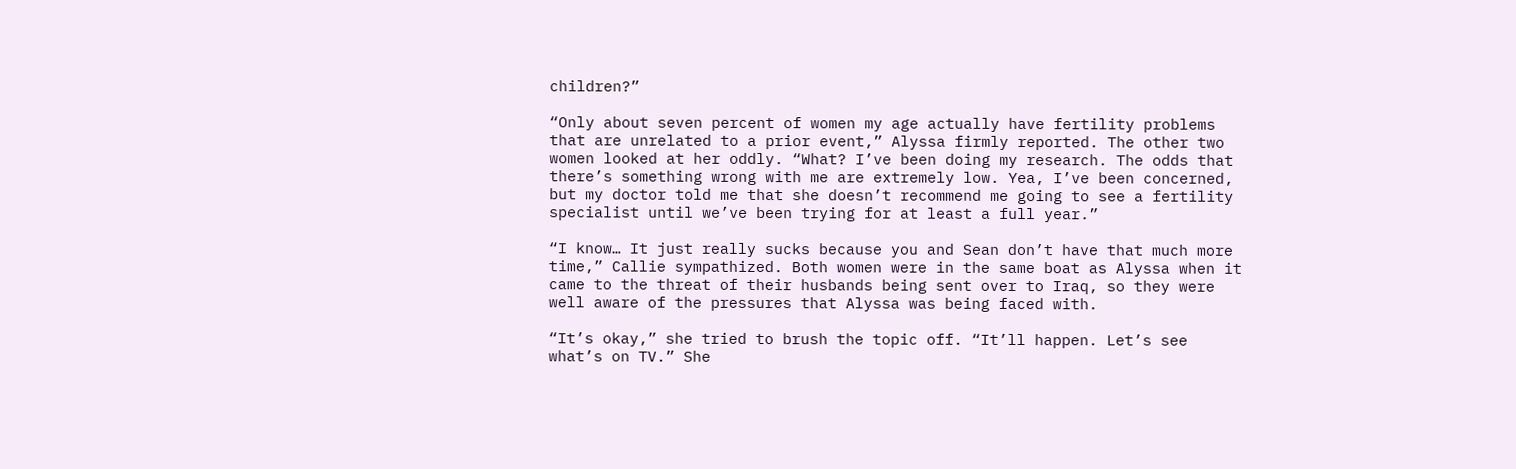children?”

“Only about seven percent of women my age actually have fertility problems that are unrelated to a prior event,” Alyssa firmly reported. The other two women looked at her oddly. “What? I’ve been doing my research. The odds that there’s something wrong with me are extremely low. Yea, I’ve been concerned, but my doctor told me that she doesn’t recommend me going to see a fertility specialist until we’ve been trying for at least a full year.”

“I know… It just really sucks because you and Sean don’t have that much more time,” Callie sympathized. Both women were in the same boat as Alyssa when it came to the threat of their husbands being sent over to Iraq, so they were well aware of the pressures that Alyssa was being faced with.

“It’s okay,” she tried to brush the topic off. “It’ll happen. Let’s see what’s on TV.” She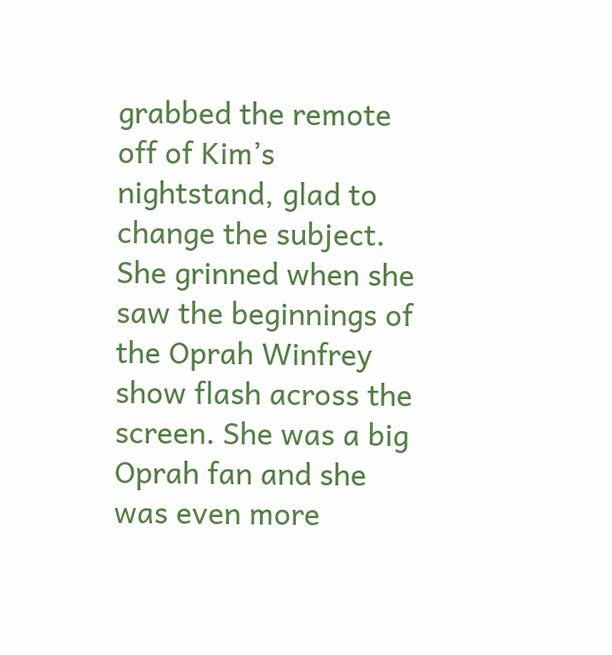grabbed the remote off of Kim’s nightstand, glad to change the subject. She grinned when she saw the beginnings of the Oprah Winfrey show flash across the screen. She was a big Oprah fan and she was even more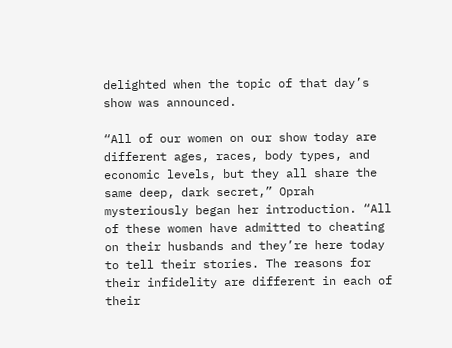delighted when the topic of that day’s show was announced.

“All of our women on our show today are different ages, races, body types, and economic levels, but they all share the same deep, dark secret,” Oprah mysteriously began her introduction. “All of these women have admitted to cheating on their husbands and they’re here today to tell their stories. The reasons for their infidelity are different in each of their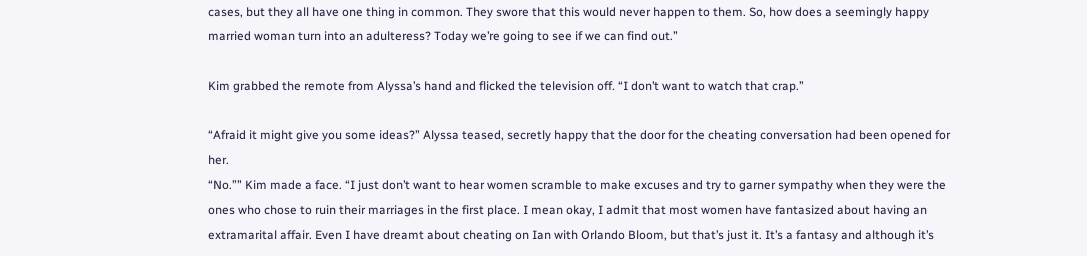cases, but they all have one thing in common. They swore that this would never happen to them. So, how does a seemingly happy married woman turn into an adulteress? Today we’re going to see if we can find out.”

Kim grabbed the remote from Alyssa’s hand and flicked the television off. “I don’t want to watch that crap.”

“Afraid it might give you some ideas?” Alyssa teased, secretly happy that the door for the cheating conversation had been opened for her.
“No.”” Kim made a face. “I just don’t want to hear women scramble to make excuses and try to garner sympathy when they were the ones who chose to ruin their marriages in the first place. I mean okay, I admit that most women have fantasized about having an extramarital affair. Even I have dreamt about cheating on Ian with Orlando Bloom, but that’s just it. It’s a fantasy and although it’s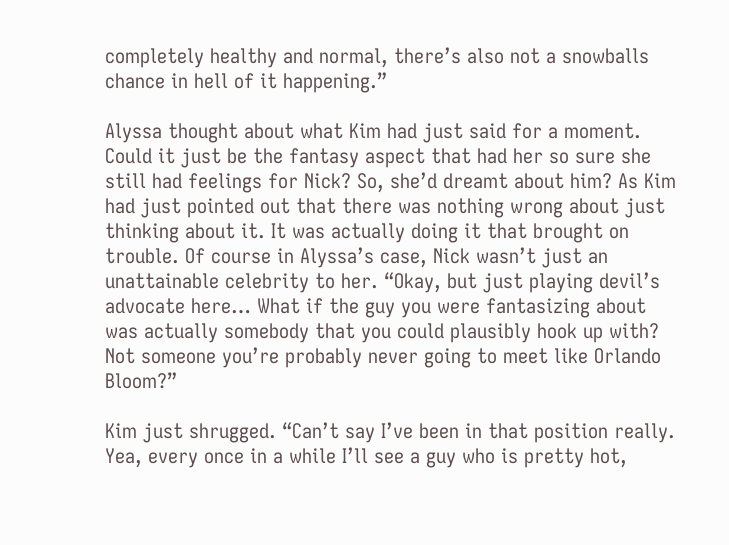completely healthy and normal, there’s also not a snowballs chance in hell of it happening.”

Alyssa thought about what Kim had just said for a moment. Could it just be the fantasy aspect that had her so sure she still had feelings for Nick? So, she’d dreamt about him? As Kim had just pointed out that there was nothing wrong about just thinking about it. It was actually doing it that brought on trouble. Of course in Alyssa’s case, Nick wasn’t just an unattainable celebrity to her. “Okay, but just playing devil’s advocate here… What if the guy you were fantasizing about was actually somebody that you could plausibly hook up with? Not someone you’re probably never going to meet like Orlando Bloom?”

Kim just shrugged. “Can’t say I’ve been in that position really. Yea, every once in a while I’ll see a guy who is pretty hot,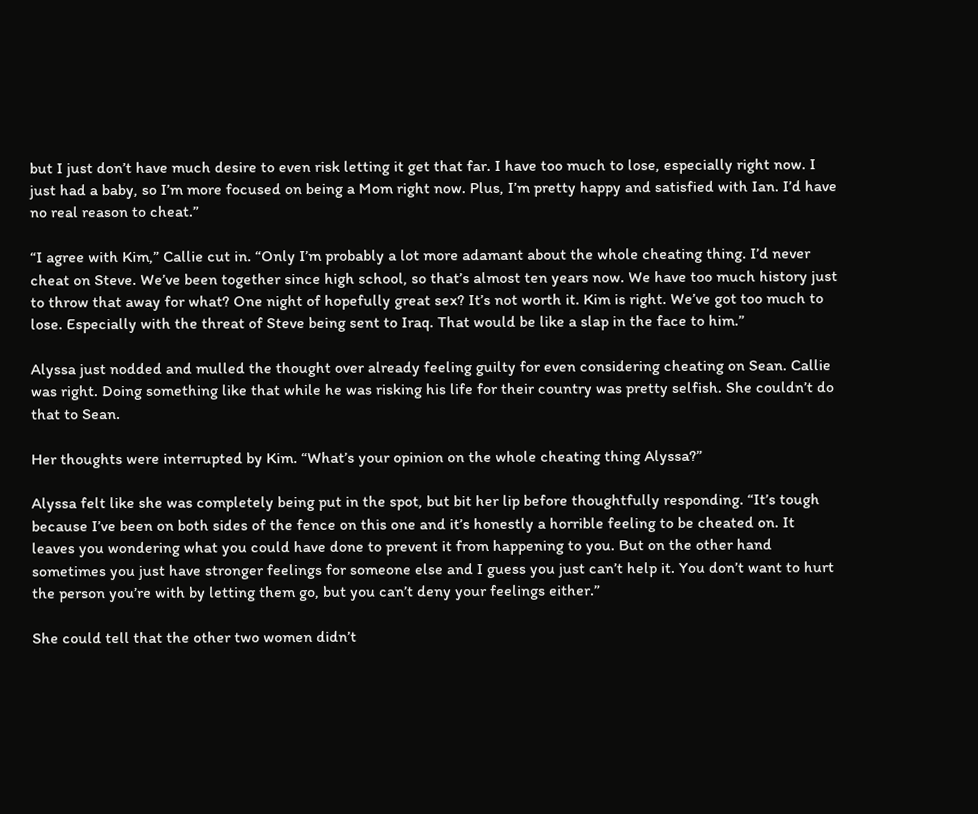but I just don’t have much desire to even risk letting it get that far. I have too much to lose, especially right now. I just had a baby, so I’m more focused on being a Mom right now. Plus, I’m pretty happy and satisfied with Ian. I’d have no real reason to cheat.”

“I agree with Kim,” Callie cut in. “Only I’m probably a lot more adamant about the whole cheating thing. I’d never cheat on Steve. We’ve been together since high school, so that’s almost ten years now. We have too much history just to throw that away for what? One night of hopefully great sex? It’s not worth it. Kim is right. We’ve got too much to lose. Especially with the threat of Steve being sent to Iraq. That would be like a slap in the face to him.”

Alyssa just nodded and mulled the thought over already feeling guilty for even considering cheating on Sean. Callie was right. Doing something like that while he was risking his life for their country was pretty selfish. She couldn’t do that to Sean.

Her thoughts were interrupted by Kim. “What’s your opinion on the whole cheating thing Alyssa?”

Alyssa felt like she was completely being put in the spot, but bit her lip before thoughtfully responding. “It’s tough because I’ve been on both sides of the fence on this one and it’s honestly a horrible feeling to be cheated on. It leaves you wondering what you could have done to prevent it from happening to you. But on the other hand sometimes you just have stronger feelings for someone else and I guess you just can’t help it. You don’t want to hurt the person you’re with by letting them go, but you can’t deny your feelings either.”

She could tell that the other two women didn’t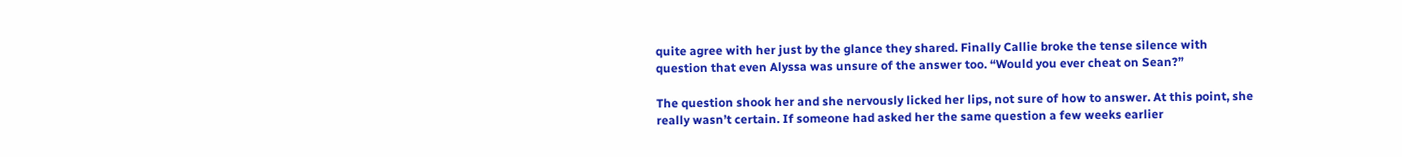quite agree with her just by the glance they shared. Finally Callie broke the tense silence with question that even Alyssa was unsure of the answer too. “Would you ever cheat on Sean?”

The question shook her and she nervously licked her lips, not sure of how to answer. At this point, she really wasn’t certain. If someone had asked her the same question a few weeks earlier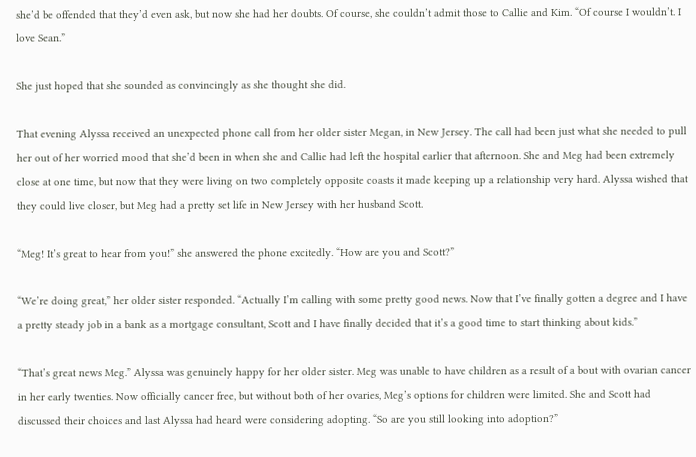she’d be offended that they’d even ask, but now she had her doubts. Of course, she couldn’t admit those to Callie and Kim. “Of course I wouldn’t. I love Sean.”

She just hoped that she sounded as convincingly as she thought she did.

That evening Alyssa received an unexpected phone call from her older sister Megan, in New Jersey. The call had been just what she needed to pull her out of her worried mood that she’d been in when she and Callie had left the hospital earlier that afternoon. She and Meg had been extremely close at one time, but now that they were living on two completely opposite coasts it made keeping up a relationship very hard. Alyssa wished that they could live closer, but Meg had a pretty set life in New Jersey with her husband Scott.

“Meg! It’s great to hear from you!” she answered the phone excitedly. “How are you and Scott?”

“We’re doing great,” her older sister responded. “Actually I’m calling with some pretty good news. Now that I’ve finally gotten a degree and I have a pretty steady job in a bank as a mortgage consultant, Scott and I have finally decided that it’s a good time to start thinking about kids.”

“That’s great news Meg.” Alyssa was genuinely happy for her older sister. Meg was unable to have children as a result of a bout with ovarian cancer in her early twenties. Now officially cancer free, but without both of her ovaries, Meg’s options for children were limited. She and Scott had discussed their choices and last Alyssa had heard were considering adopting. “So are you still looking into adoption?”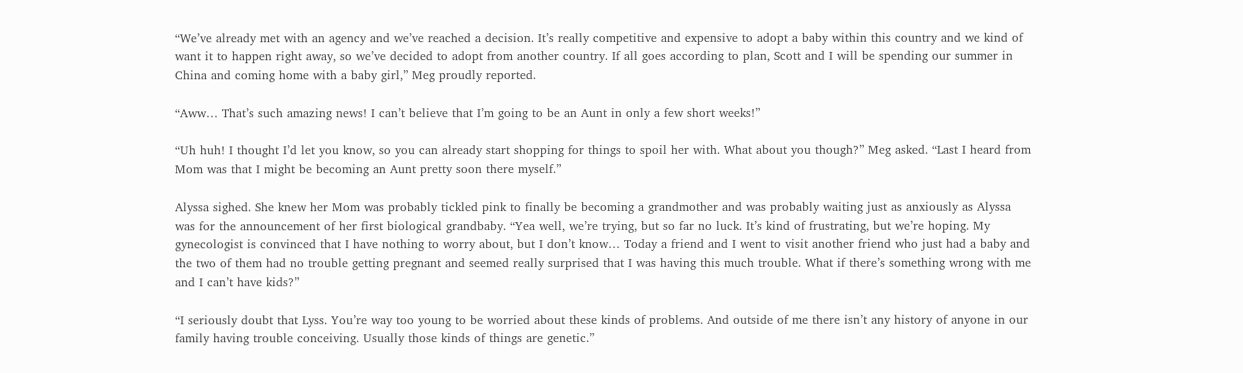“We’ve already met with an agency and we’ve reached a decision. It’s really competitive and expensive to adopt a baby within this country and we kind of want it to happen right away, so we’ve decided to adopt from another country. If all goes according to plan, Scott and I will be spending our summer in China and coming home with a baby girl,” Meg proudly reported.

“Aww… That’s such amazing news! I can’t believe that I’m going to be an Aunt in only a few short weeks!”

“Uh huh! I thought I’d let you know, so you can already start shopping for things to spoil her with. What about you though?” Meg asked. “Last I heard from Mom was that I might be becoming an Aunt pretty soon there myself.”

Alyssa sighed. She knew her Mom was probably tickled pink to finally be becoming a grandmother and was probably waiting just as anxiously as Alyssa was for the announcement of her first biological grandbaby. “Yea well, we’re trying, but so far no luck. It’s kind of frustrating, but we’re hoping. My gynecologist is convinced that I have nothing to worry about, but I don’t know… Today a friend and I went to visit another friend who just had a baby and the two of them had no trouble getting pregnant and seemed really surprised that I was having this much trouble. What if there’s something wrong with me and I can’t have kids?”

“I seriously doubt that Lyss. You’re way too young to be worried about these kinds of problems. And outside of me there isn’t any history of anyone in our family having trouble conceiving. Usually those kinds of things are genetic.”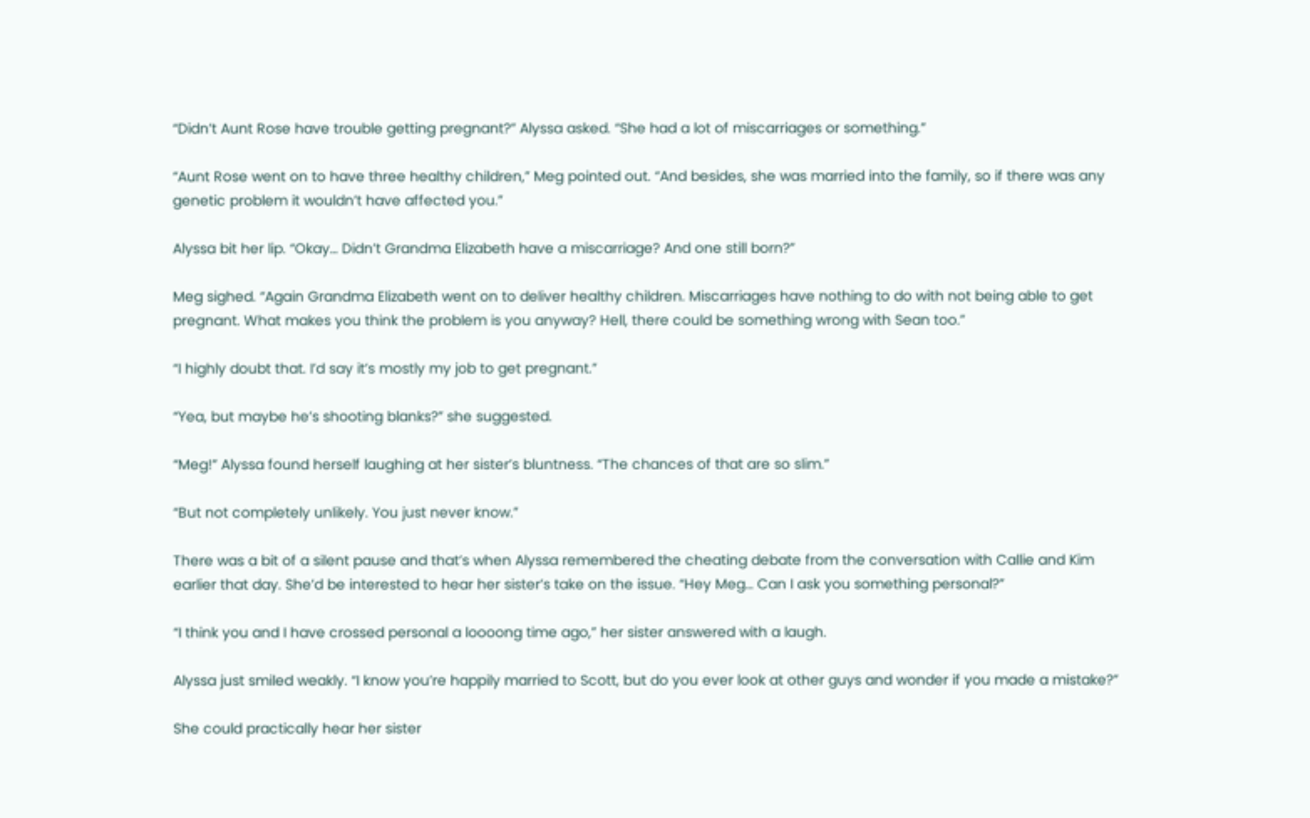“Didn’t Aunt Rose have trouble getting pregnant?” Alyssa asked. “She had a lot of miscarriages or something.”

“Aunt Rose went on to have three healthy children,” Meg pointed out. “And besides, she was married into the family, so if there was any genetic problem it wouldn’t have affected you.”

Alyssa bit her lip. “Okay… Didn’t Grandma Elizabeth have a miscarriage? And one still born?”

Meg sighed. “Again Grandma Elizabeth went on to deliver healthy children. Miscarriages have nothing to do with not being able to get pregnant. What makes you think the problem is you anyway? Hell, there could be something wrong with Sean too.”

“I highly doubt that. I’d say it’s mostly my job to get pregnant.”

“Yea, but maybe he’s shooting blanks?” she suggested.

“Meg!” Alyssa found herself laughing at her sister’s bluntness. “The chances of that are so slim.”

“But not completely unlikely. You just never know.”

There was a bit of a silent pause and that’s when Alyssa remembered the cheating debate from the conversation with Callie and Kim earlier that day. She’d be interested to hear her sister’s take on the issue. “Hey Meg… Can I ask you something personal?”

“I think you and I have crossed personal a loooong time ago,” her sister answered with a laugh.

Alyssa just smiled weakly. “I know you’re happily married to Scott, but do you ever look at other guys and wonder if you made a mistake?”

She could practically hear her sister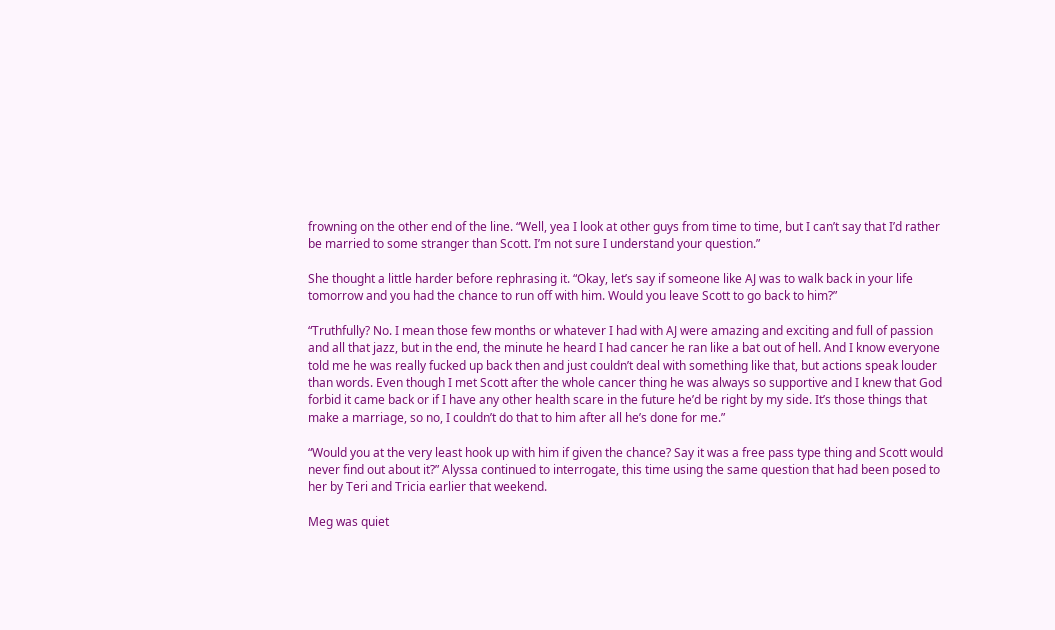frowning on the other end of the line. “Well, yea I look at other guys from time to time, but I can’t say that I’d rather be married to some stranger than Scott. I’m not sure I understand your question.”

She thought a little harder before rephrasing it. “Okay, let’s say if someone like AJ was to walk back in your life tomorrow and you had the chance to run off with him. Would you leave Scott to go back to him?”

“Truthfully? No. I mean those few months or whatever I had with AJ were amazing and exciting and full of passion and all that jazz, but in the end, the minute he heard I had cancer he ran like a bat out of hell. And I know everyone told me he was really fucked up back then and just couldn’t deal with something like that, but actions speak louder than words. Even though I met Scott after the whole cancer thing he was always so supportive and I knew that God forbid it came back or if I have any other health scare in the future he’d be right by my side. It’s those things that make a marriage, so no, I couldn’t do that to him after all he’s done for me.”

“Would you at the very least hook up with him if given the chance? Say it was a free pass type thing and Scott would never find out about it?” Alyssa continued to interrogate, this time using the same question that had been posed to her by Teri and Tricia earlier that weekend.

Meg was quiet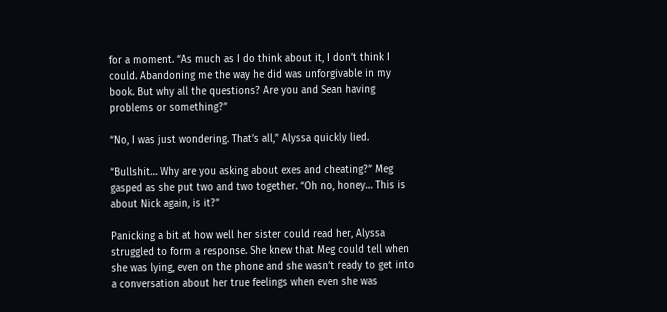for a moment. “As much as I do think about it, I don’t think I could. Abandoning me the way he did was unforgivable in my book. But why all the questions? Are you and Sean having problems or something?”

“No, I was just wondering. That’s all,” Alyssa quickly lied.

“Bullshit… Why are you asking about exes and cheating?” Meg gasped as she put two and two together. “Oh no, honey… This is about Nick again, is it?”

Panicking a bit at how well her sister could read her, Alyssa struggled to form a response. She knew that Meg could tell when she was lying, even on the phone and she wasn’t ready to get into a conversation about her true feelings when even she was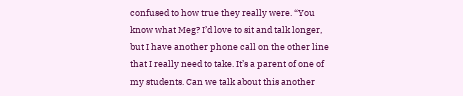confused to how true they really were. “You know what Meg? I’d love to sit and talk longer, but I have another phone call on the other line that I really need to take. It’s a parent of one of my students. Can we talk about this another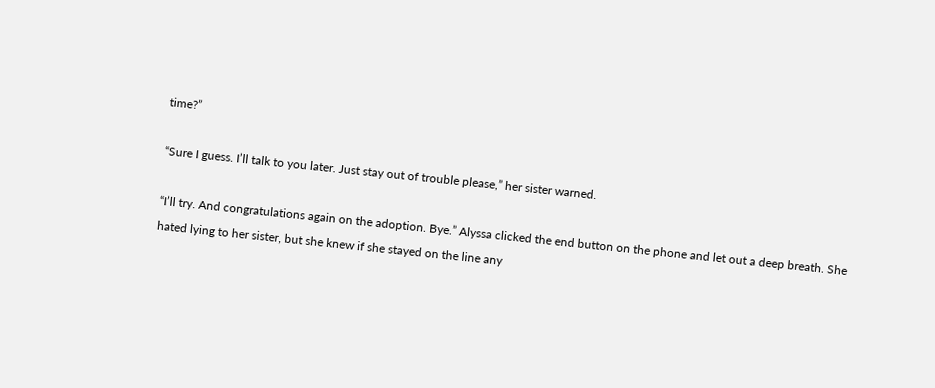time?”

“Sure I guess. I’ll talk to you later. Just stay out of trouble please,” her sister warned.

“I’ll try. And congratulations again on the adoption. Bye.” Alyssa clicked the end button on the phone and let out a deep breath. She hated lying to her sister, but she knew if she stayed on the line any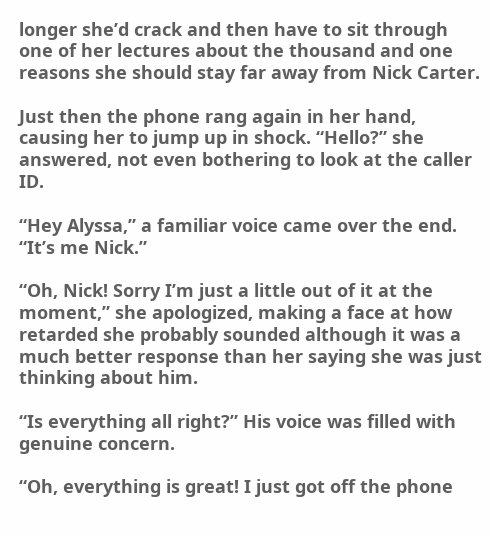longer she’d crack and then have to sit through one of her lectures about the thousand and one reasons she should stay far away from Nick Carter.

Just then the phone rang again in her hand, causing her to jump up in shock. “Hello?” she answered, not even bothering to look at the caller ID.

“Hey Alyssa,” a familiar voice came over the end. “It’s me Nick.”

“Oh, Nick! Sorry I’m just a little out of it at the moment,” she apologized, making a face at how retarded she probably sounded although it was a much better response than her saying she was just thinking about him.

“Is everything all right?” His voice was filled with genuine concern.

“Oh, everything is great! I just got off the phone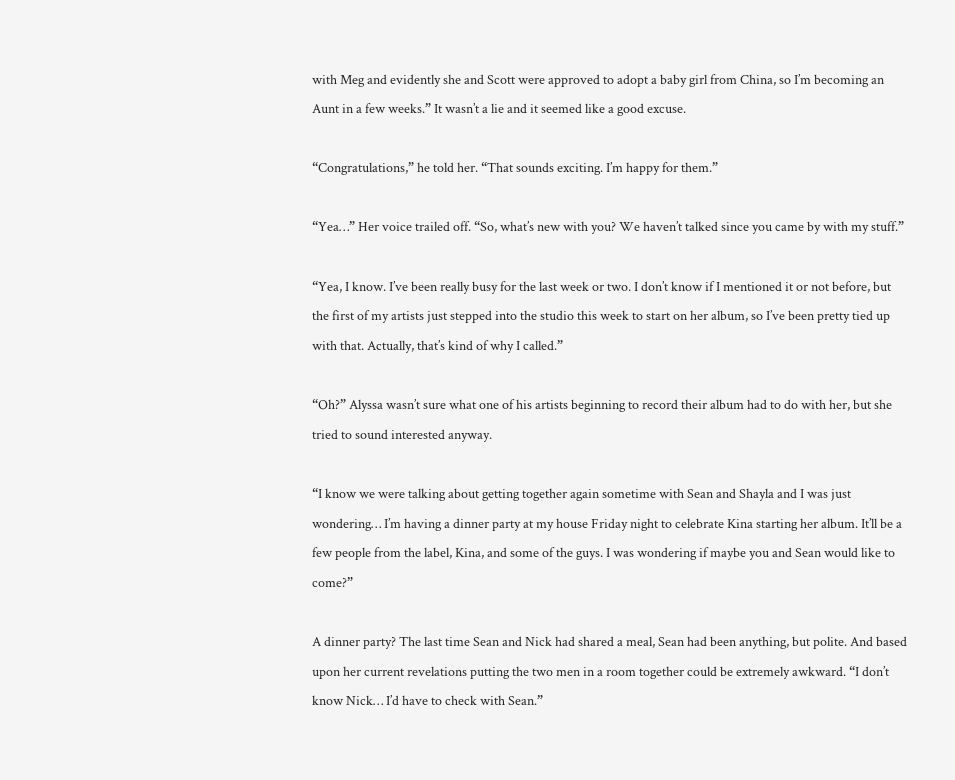with Meg and evidently she and Scott were approved to adopt a baby girl from China, so I’m becoming an Aunt in a few weeks.” It wasn’t a lie and it seemed like a good excuse.

“Congratulations,” he told her. “That sounds exciting. I’m happy for them.”

“Yea…” Her voice trailed off. “So, what’s new with you? We haven’t talked since you came by with my stuff.”

“Yea, I know. I’ve been really busy for the last week or two. I don’t know if I mentioned it or not before, but the first of my artists just stepped into the studio this week to start on her album, so I’ve been pretty tied up with that. Actually, that’s kind of why I called.”

“Oh?” Alyssa wasn’t sure what one of his artists beginning to record their album had to do with her, but she tried to sound interested anyway.

“I know we were talking about getting together again sometime with Sean and Shayla and I was just wondering… I’m having a dinner party at my house Friday night to celebrate Kina starting her album. It’ll be a few people from the label, Kina, and some of the guys. I was wondering if maybe you and Sean would like to come?”

A dinner party? The last time Sean and Nick had shared a meal, Sean had been anything, but polite. And based upon her current revelations putting the two men in a room together could be extremely awkward. “I don’t know Nick… I’d have to check with Sean.”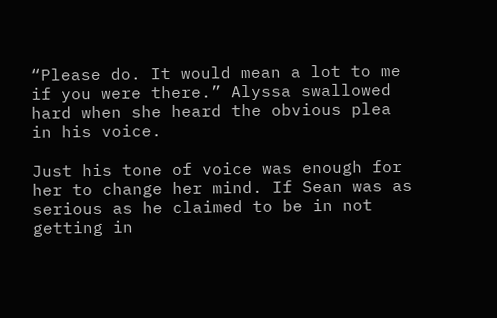“Please do. It would mean a lot to me if you were there.” Alyssa swallowed hard when she heard the obvious plea in his voice.

Just his tone of voice was enough for her to change her mind. If Sean was as serious as he claimed to be in not getting in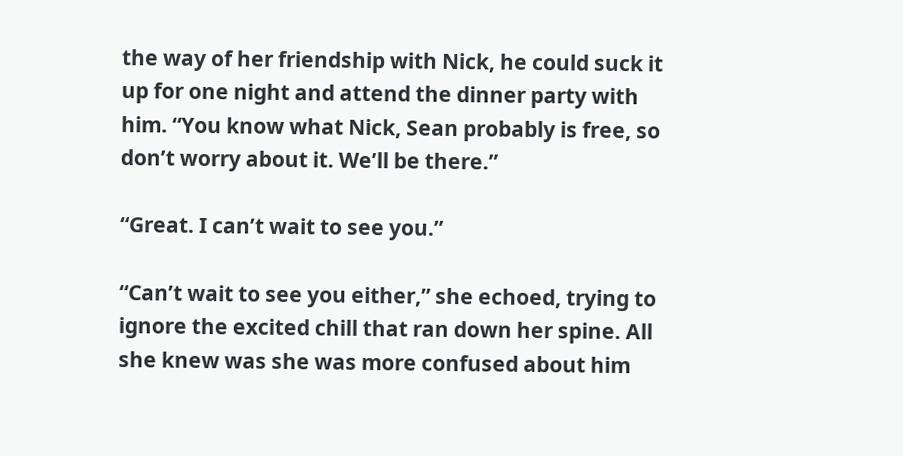the way of her friendship with Nick, he could suck it up for one night and attend the dinner party with him. “You know what Nick, Sean probably is free, so don’t worry about it. We’ll be there.”

“Great. I can’t wait to see you.”

“Can’t wait to see you either,” she echoed, trying to ignore the excited chill that ran down her spine. All she knew was she was more confused about him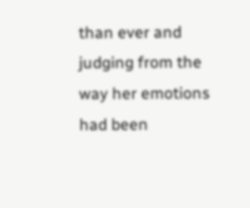than ever and judging from the way her emotions had been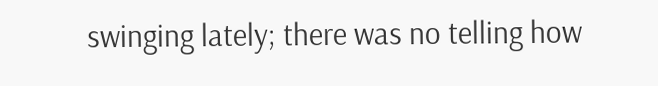swinging lately; there was no telling how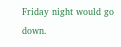Friday night would go down.